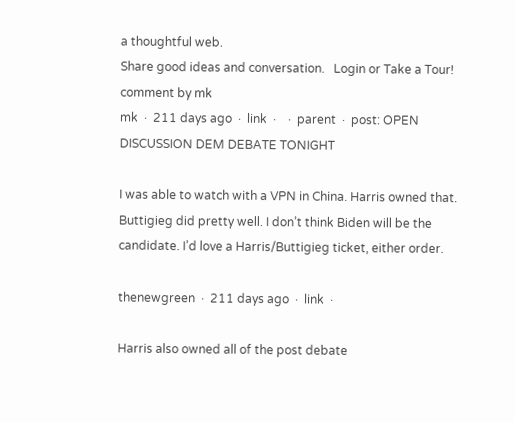a thoughtful web.
Share good ideas and conversation.   Login or Take a Tour!
comment by mk
mk  ·  211 days ago  ·  link  ·    ·  parent  ·  post: OPEN DISCUSSION DEM DEBATE TONIGHT

I was able to watch with a VPN in China. Harris owned that. Buttigieg did pretty well. I don’t think Biden will be the candidate. I’d love a Harris/Buttigieg ticket, either order.

thenewgreen  ·  211 days ago  ·  link  ·

Harris also owned all of the post debate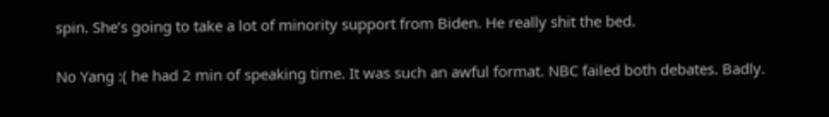spin. She’s going to take a lot of minority support from Biden. He really shit the bed.

No Yang :( he had 2 min of speaking time. It was such an awful format. NBC failed both debates. Badly.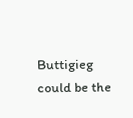Buttigieg could be the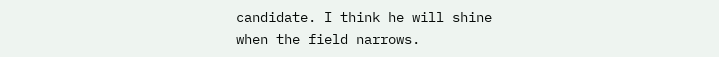candidate. I think he will shine when the field narrows.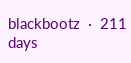blackbootz  ·  211 days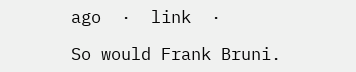ago  ·  link  ·

So would Frank Bruni.